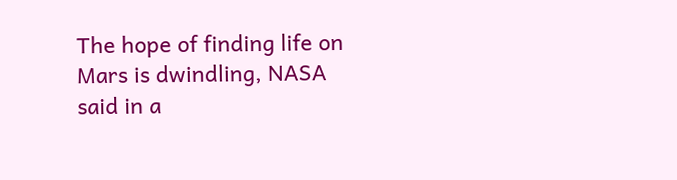The hope of finding life on Mars is dwindling, NASA said in a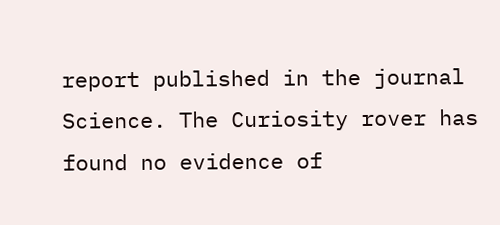report published in the journal Science. The Curiosity rover has found no evidence of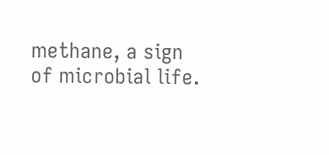methane, a sign of microbial life.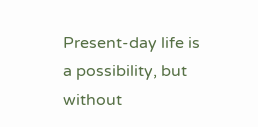Present-day life is a possibility, but without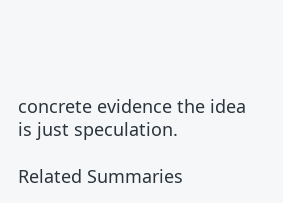concrete evidence the idea is just speculation.

Related Summaries